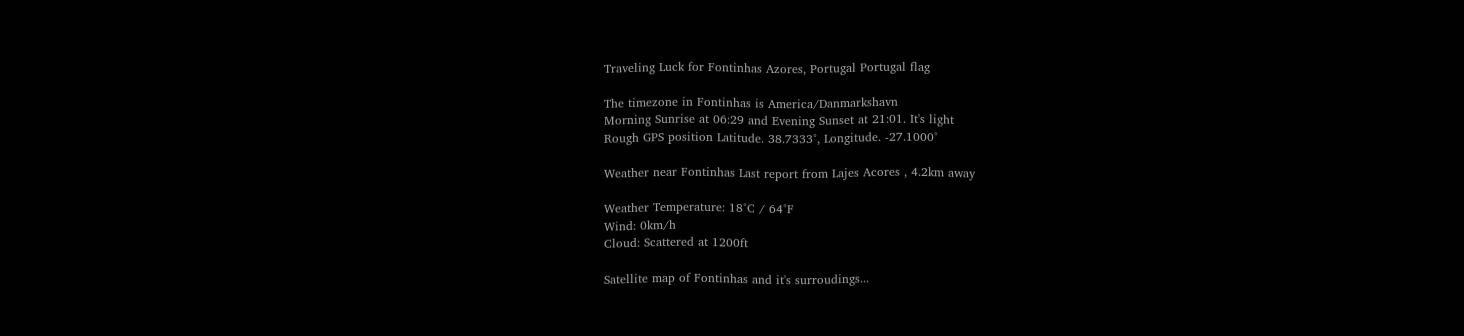Traveling Luck for Fontinhas Azores, Portugal Portugal flag

The timezone in Fontinhas is America/Danmarkshavn
Morning Sunrise at 06:29 and Evening Sunset at 21:01. It's light
Rough GPS position Latitude. 38.7333°, Longitude. -27.1000°

Weather near Fontinhas Last report from Lajes Acores , 4.2km away

Weather Temperature: 18°C / 64°F
Wind: 0km/h
Cloud: Scattered at 1200ft

Satellite map of Fontinhas and it's surroudings...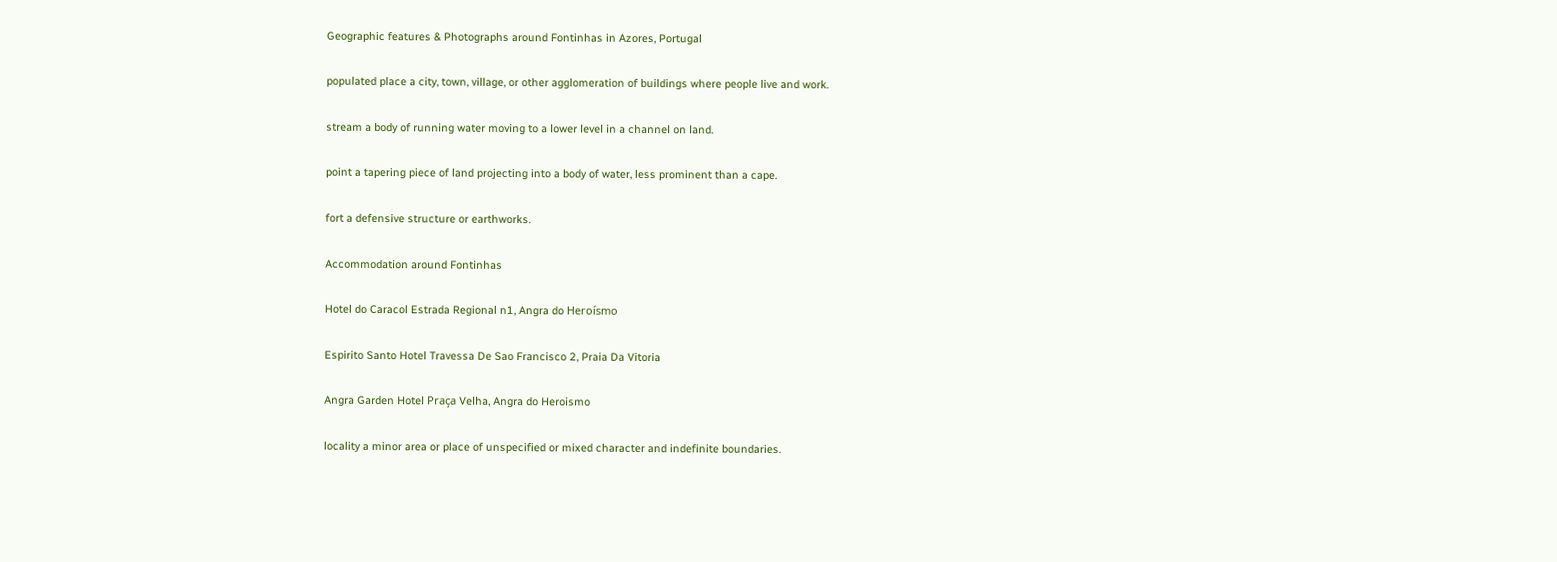Geographic features & Photographs around Fontinhas in Azores, Portugal

populated place a city, town, village, or other agglomeration of buildings where people live and work.

stream a body of running water moving to a lower level in a channel on land.

point a tapering piece of land projecting into a body of water, less prominent than a cape.

fort a defensive structure or earthworks.

Accommodation around Fontinhas

Hotel do Caracol Estrada Regional n1, Angra do Heroísmo

Espirito Santo Hotel Travessa De Sao Francisco 2, Praia Da Vitoria

Angra Garden Hotel Praça Velha, Angra do Heroismo

locality a minor area or place of unspecified or mixed character and indefinite boundaries.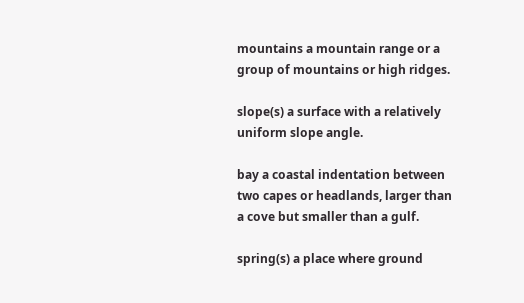mountains a mountain range or a group of mountains or high ridges.

slope(s) a surface with a relatively uniform slope angle.

bay a coastal indentation between two capes or headlands, larger than a cove but smaller than a gulf.

spring(s) a place where ground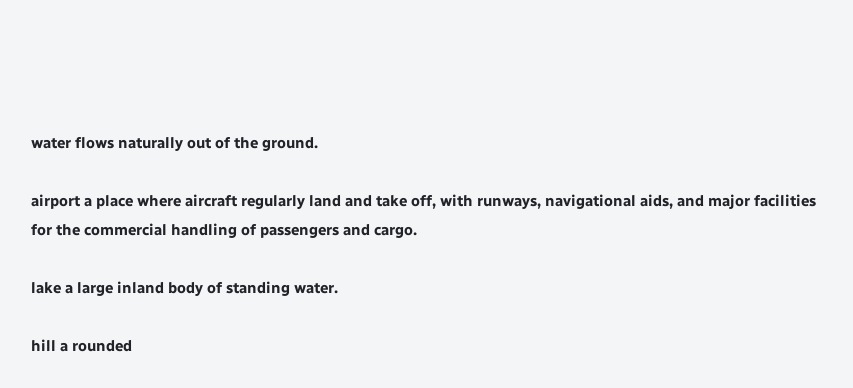water flows naturally out of the ground.

airport a place where aircraft regularly land and take off, with runways, navigational aids, and major facilities for the commercial handling of passengers and cargo.

lake a large inland body of standing water.

hill a rounded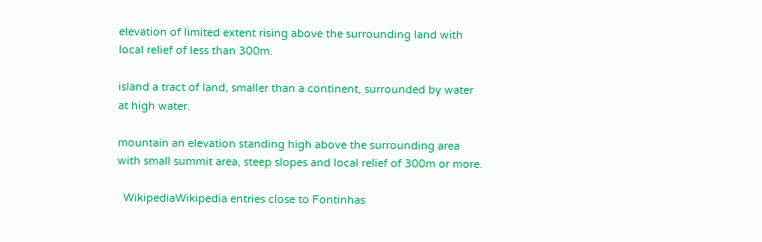elevation of limited extent rising above the surrounding land with local relief of less than 300m.

island a tract of land, smaller than a continent, surrounded by water at high water.

mountain an elevation standing high above the surrounding area with small summit area, steep slopes and local relief of 300m or more.

  WikipediaWikipedia entries close to Fontinhas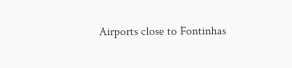Airports close to Fontinhas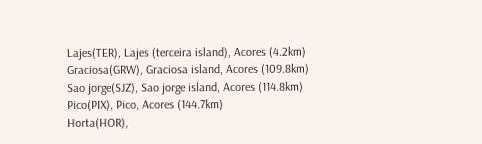Lajes(TER), Lajes (terceira island), Acores (4.2km)
Graciosa(GRW), Graciosa island, Acores (109.8km)
Sao jorge(SJZ), Sao jorge island, Acores (114.8km)
Pico(PIX), Pico, Acores (144.7km)
Horta(HOR),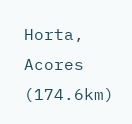Horta, Acores (174.6km)